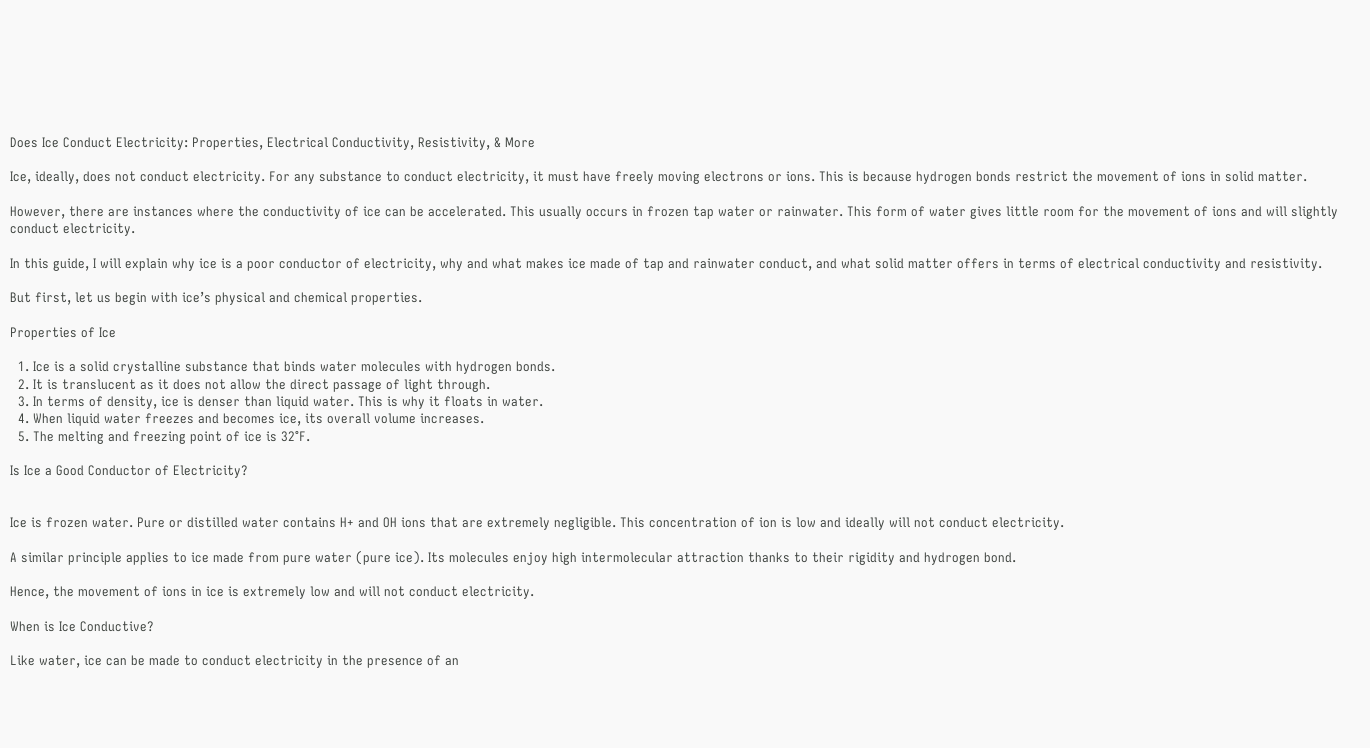Does Ice Conduct Electricity: Properties, Electrical Conductivity, Resistivity, & More

Ice, ideally, does not conduct electricity. For any substance to conduct electricity, it must have freely moving electrons or ions. This is because hydrogen bonds restrict the movement of ions in solid matter.

However, there are instances where the conductivity of ice can be accelerated. This usually occurs in frozen tap water or rainwater. This form of water gives little room for the movement of ions and will slightly conduct electricity.

In this guide, I will explain why ice is a poor conductor of electricity, why and what makes ice made of tap and rainwater conduct, and what solid matter offers in terms of electrical conductivity and resistivity.

But first, let us begin with ice’s physical and chemical properties.

Properties of Ice

  1. Ice is a solid crystalline substance that binds water molecules with hydrogen bonds.
  2. It is translucent as it does not allow the direct passage of light through.
  3. In terms of density, ice is denser than liquid water. This is why it floats in water.
  4. When liquid water freezes and becomes ice, its overall volume increases.
  5. The melting and freezing point of ice is 32°F.

Is Ice a Good Conductor of Electricity?


Ice is frozen water. Pure or distilled water contains H+ and OH ions that are extremely negligible. This concentration of ion is low and ideally will not conduct electricity.

A similar principle applies to ice made from pure water (pure ice). Its molecules enjoy high intermolecular attraction thanks to their rigidity and hydrogen bond.

Hence, the movement of ions in ice is extremely low and will not conduct electricity.

When is Ice Conductive?

Like water, ice can be made to conduct electricity in the presence of an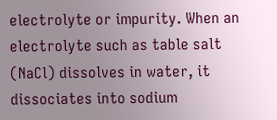electrolyte or impurity. When an electrolyte such as table salt (NaCl) dissolves in water, it dissociates into sodium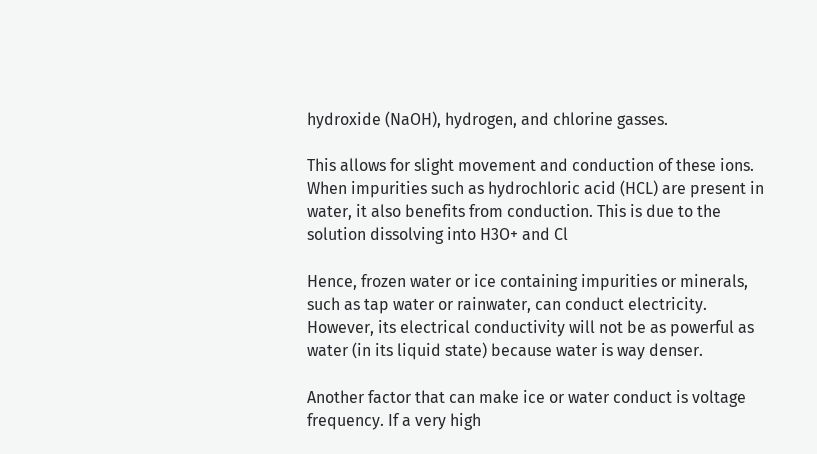hydroxide (NaOH), hydrogen, and chlorine gasses.

This allows for slight movement and conduction of these ions. When impurities such as hydrochloric acid (HCL) are present in water, it also benefits from conduction. This is due to the solution dissolving into H3O+ and Cl

Hence, frozen water or ice containing impurities or minerals, such as tap water or rainwater, can conduct electricity. However, its electrical conductivity will not be as powerful as water (in its liquid state) because water is way denser.

Another factor that can make ice or water conduct is voltage frequency. If a very high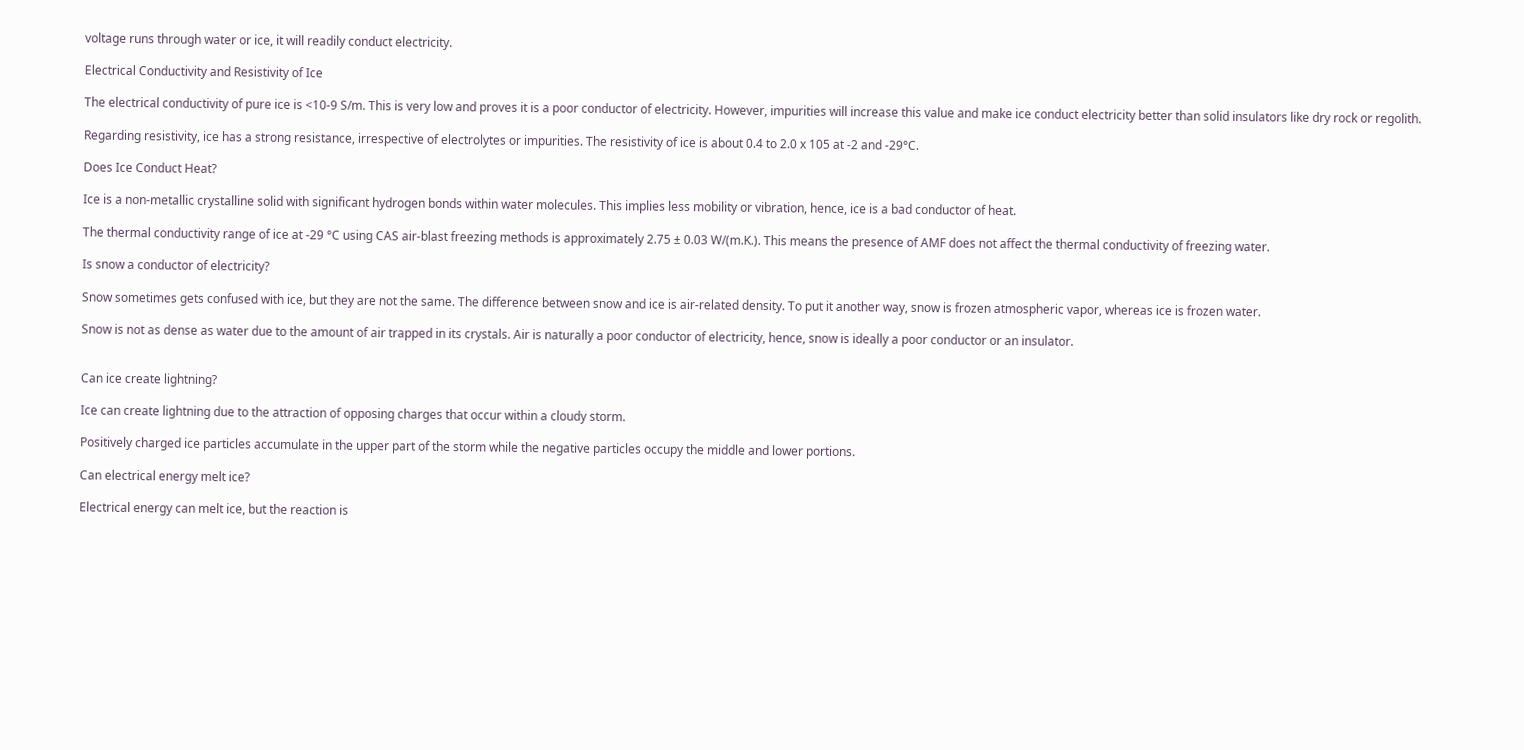voltage runs through water or ice, it will readily conduct electricity.

Electrical Conductivity and Resistivity of Ice

The electrical conductivity of pure ice is <10-9 S/m. This is very low and proves it is a poor conductor of electricity. However, impurities will increase this value and make ice conduct electricity better than solid insulators like dry rock or regolith.

Regarding resistivity, ice has a strong resistance, irrespective of electrolytes or impurities. The resistivity of ice is about 0.4 to 2.0 x 105 at -2 and -29°C.

Does Ice Conduct Heat?

Ice is a non-metallic crystalline solid with significant hydrogen bonds within water molecules. This implies less mobility or vibration, hence, ice is a bad conductor of heat.

The thermal conductivity range of ice at -29 °C using CAS air-blast freezing methods is approximately 2.75 ± 0.03 W/(m.K.). This means the presence of AMF does not affect the thermal conductivity of freezing water.

Is snow a conductor of electricity?

Snow sometimes gets confused with ice, but they are not the same. The difference between snow and ice is air-related density. To put it another way, snow is frozen atmospheric vapor, whereas ice is frozen water.

Snow is not as dense as water due to the amount of air trapped in its crystals. Air is naturally a poor conductor of electricity, hence, snow is ideally a poor conductor or an insulator.


Can ice create lightning?

Ice can create lightning due to the attraction of opposing charges that occur within a cloudy storm.

Positively charged ice particles accumulate in the upper part of the storm while the negative particles occupy the middle and lower portions.

Can electrical energy melt ice?

Electrical energy can melt ice, but the reaction is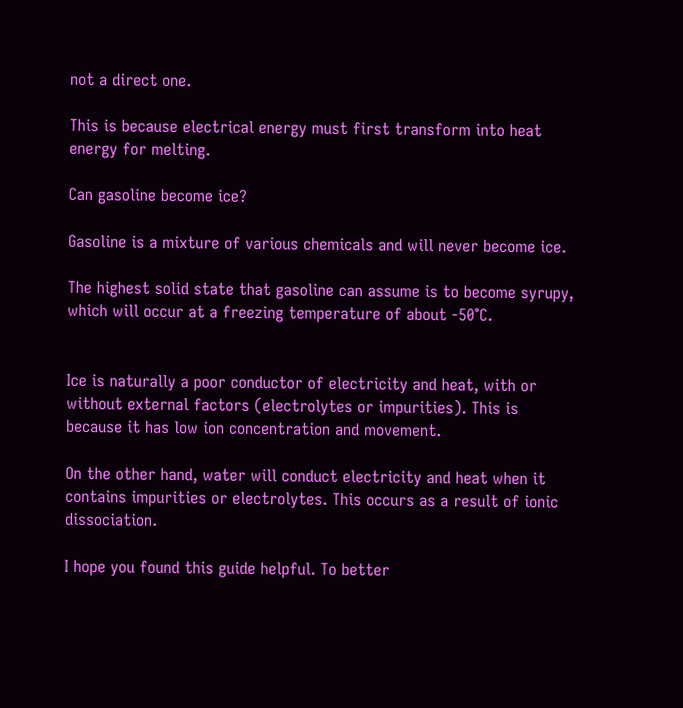not a direct one.

This is because electrical energy must first transform into heat energy for melting.

Can gasoline become ice?

Gasoline is a mixture of various chemicals and will never become ice.

The highest solid state that gasoline can assume is to become syrupy, which will occur at a freezing temperature of about -50°C.


Ice is naturally a poor conductor of electricity and heat, with or without external factors (electrolytes or impurities). This is because it has low ion concentration and movement.

On the other hand, water will conduct electricity and heat when it contains impurities or electrolytes. This occurs as a result of ionic dissociation.

I hope you found this guide helpful. To better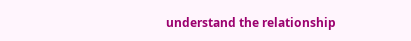understand the relationship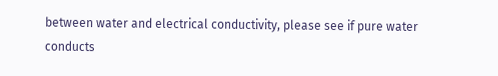between water and electrical conductivity, please see if pure water conducts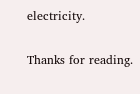electricity.

Thanks for reading.